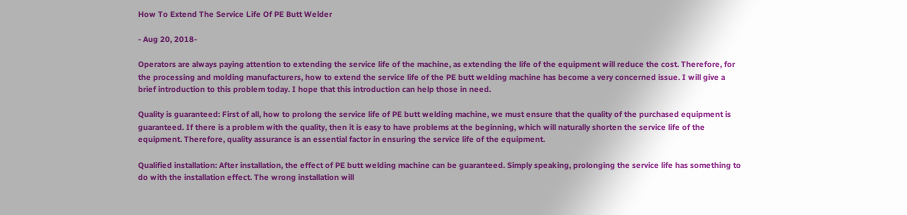How To Extend The Service Life Of PE Butt Welder

- Aug 20, 2018-

Operators are always paying attention to extending the service life of the machine, as extending the life of the equipment will reduce the cost. Therefore, for the processing and molding manufacturers, how to extend the service life of the PE butt welding machine has become a very concerned issue. I will give a brief introduction to this problem today. I hope that this introduction can help those in need.

Quality is guaranteed: First of all, how to prolong the service life of PE butt welding machine, we must ensure that the quality of the purchased equipment is guaranteed. If there is a problem with the quality, then it is easy to have problems at the beginning, which will naturally shorten the service life of the equipment. Therefore, quality assurance is an essential factor in ensuring the service life of the equipment.

Qualified installation: After installation, the effect of PE butt welding machine can be guaranteed. Simply speaking, prolonging the service life has something to do with the installation effect. The wrong installation will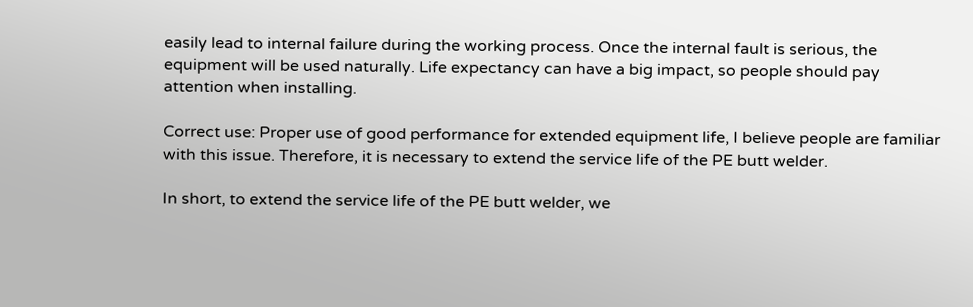easily lead to internal failure during the working process. Once the internal fault is serious, the equipment will be used naturally. Life expectancy can have a big impact, so people should pay attention when installing.

Correct use: Proper use of good performance for extended equipment life, I believe people are familiar with this issue. Therefore, it is necessary to extend the service life of the PE butt welder.

In short, to extend the service life of the PE butt welder, we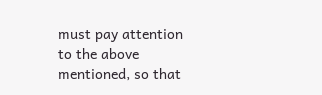must pay attention to the above mentioned, so that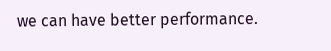we can have better performance.